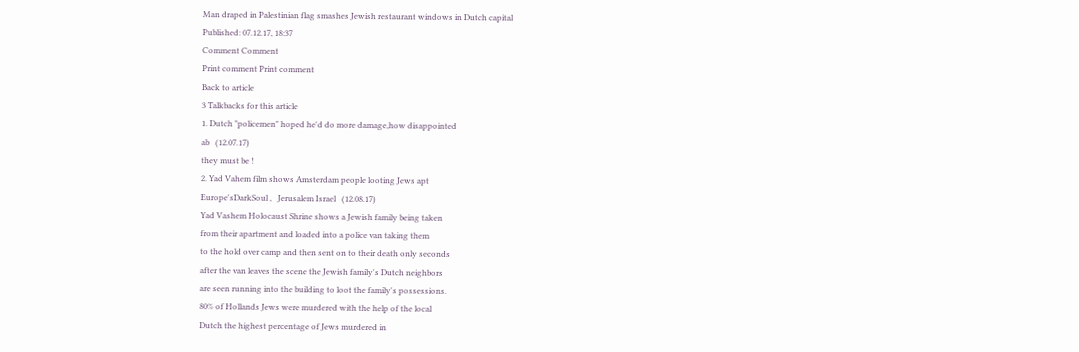Man draped in Palestinian flag smashes Jewish restaurant windows in Dutch capital
Published: 07.12.17, 18:37
Comment Comment
Print comment Print comment
Back to article
3 Talkbacks for this article
1. Dutch "policemen" hoped he'd do more damage,how disappointed
ab   (12.07.17)
they must be !
2. Yad Vahem film shows Amsterdam people looting Jews apt
Europe'sDarkSoul ,   Jerusalem Israel   (12.08.17)
Yad Vashem Holocaust Shrine shows a Jewish family being taken
from their apartment and loaded into a police van taking them
to the hold over camp and then sent on to their death only seconds
after the van leaves the scene the Jewish family's Dutch neighbors
are seen running into the building to loot the family's possessions.
80% of Hollands Jews were murdered with the help of the local
Dutch the highest percentage of Jews murdered in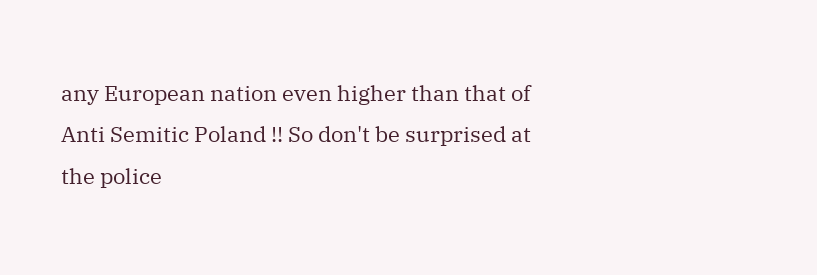any European nation even higher than that of Anti Semitic Poland !! So don't be surprised at the police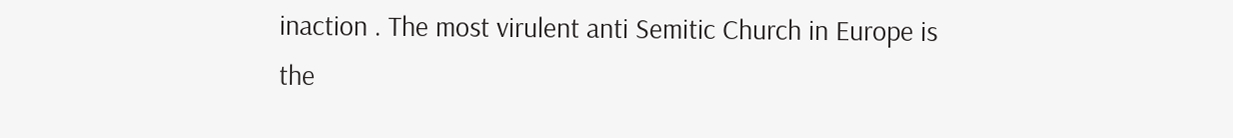inaction . The most virulent anti Semitic Church in Europe is
the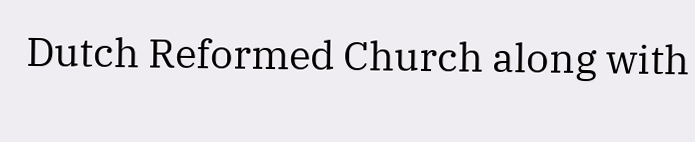Dutch Reformed Church along with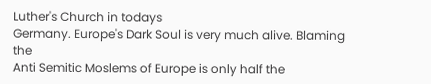Luther's Church in todays
Germany. Europe's Dark Soul is very much alive. Blaming the
Anti Semitic Moslems of Europe is only half the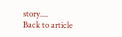story....
Back to article